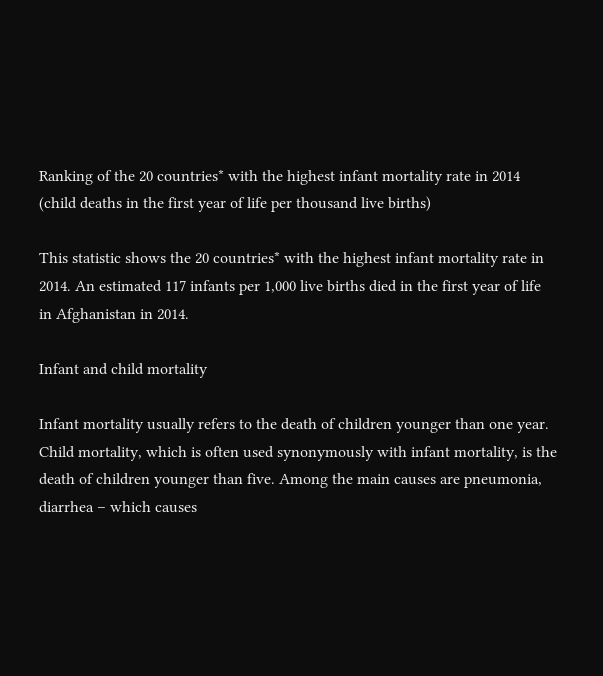Ranking of the 20 countries* with the highest infant mortality rate in 2014 (child deaths in the first year of life per thousand live births)

This statistic shows the 20 countries* with the highest infant mortality rate in 2014. An estimated 117 infants per 1,000 live births died in the first year of life in Afghanistan in 2014.

Infant and child mortality

Infant mortality usually refers to the death of children younger than one year. Child mortality, which is often used synonymously with infant mortality, is the death of children younger than five. Among the main causes are pneumonia, diarrhea – which causes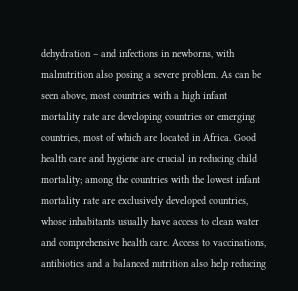dehydration – and infections in newborns, with malnutrition also posing a severe problem. As can be seen above, most countries with a high infant mortality rate are developing countries or emerging countries, most of which are located in Africa. Good health care and hygiene are crucial in reducing child mortality; among the countries with the lowest infant mortality rate are exclusively developed countries, whose inhabitants usually have access to clean water and comprehensive health care. Access to vaccinations, antibiotics and a balanced nutrition also help reducing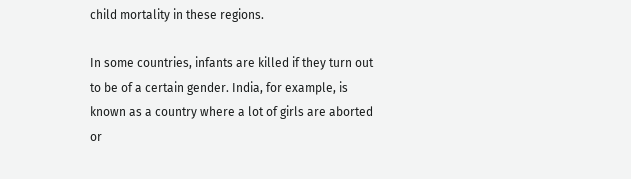child mortality in these regions.

In some countries, infants are killed if they turn out to be of a certain gender. India, for example, is known as a country where a lot of girls are aborted or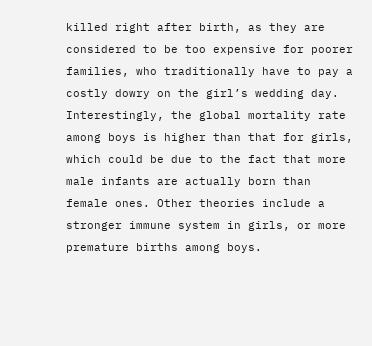killed right after birth, as they are considered to be too expensive for poorer families, who traditionally have to pay a costly dowry on the girl’s wedding day. Interestingly, the global mortality rate among boys is higher than that for girls, which could be due to the fact that more male infants are actually born than female ones. Other theories include a stronger immune system in girls, or more premature births among boys.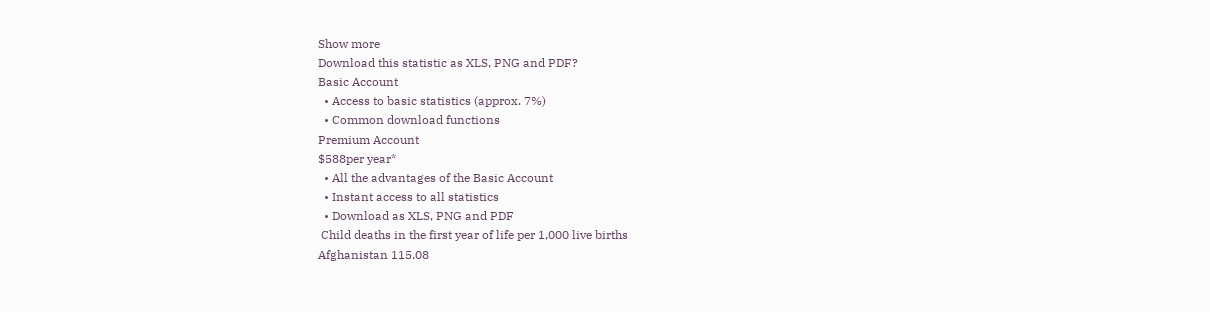Show more
Download this statistic as XLS, PNG and PDF?
Basic Account
  • Access to basic statistics (approx. 7%)
  • Common download functions
Premium Account
$588per year*
  • All the advantages of the Basic Account
  • Instant access to all statistics
  • Download as XLS, PNG and PDF
 Child deaths in the first year of life per 1,000 live births
Afghanistan 115.08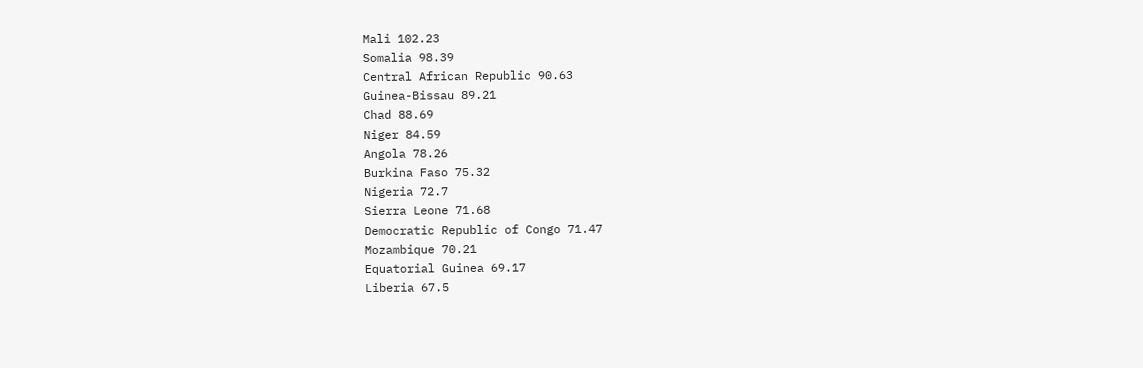Mali 102.23
Somalia 98.39
Central African Republic 90.63
Guinea-Bissau 89.21
Chad 88.69
Niger 84.59
Angola 78.26
Burkina Faso 75.32
Nigeria 72.7
Sierra Leone 71.68
Democratic Republic of Congo 71.47
Mozambique 70.21
Equatorial Guinea 69.17
Liberia 67.5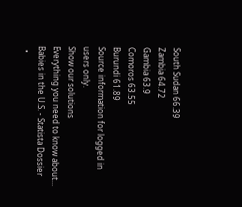South Sudan 66.39
Zambia 64.72
Gambia 63.9
Comoros 63.55
Burundi 61.89
Source information for logged in users only.
Show our solutions
Everything you need to know about...
Babies in the U.S. - Statista Dossier
  •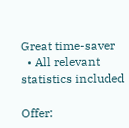Great time-saver
  • All relevant statistics included

Offer: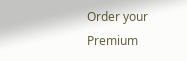Order your Premium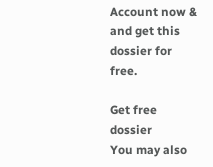Account now & and get this dossier for free.

Get free dossier
You may also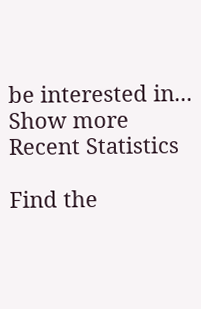be interested in...
Show more
Recent Statistics

Find the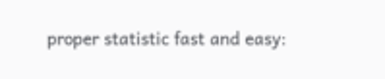proper statistic fast and easy: